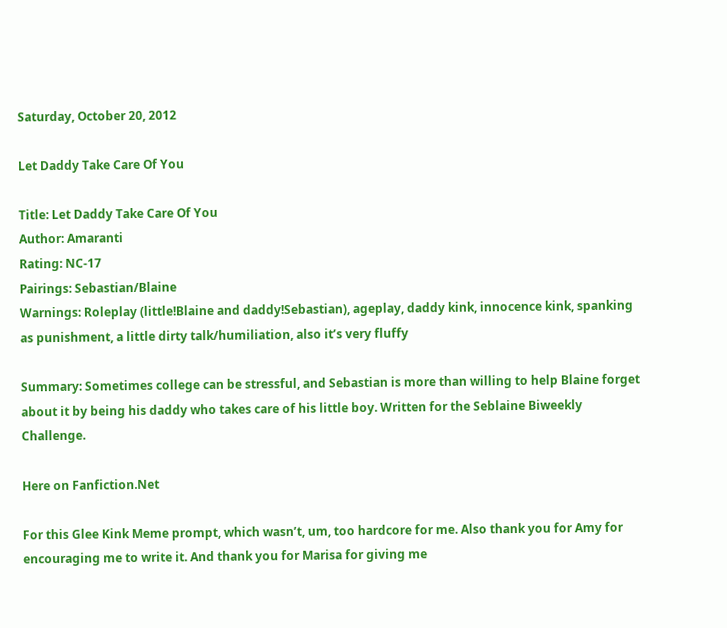Saturday, October 20, 2012

Let Daddy Take Care Of You

Title: Let Daddy Take Care Of You
Author: Amaranti
Rating: NC-17
Pairings: Sebastian/Blaine
Warnings: Roleplay (little!Blaine and daddy!Sebastian), ageplay, daddy kink, innocence kink, spanking as punishment, a little dirty talk/humiliation, also it’s very fluffy

Summary: Sometimes college can be stressful, and Sebastian is more than willing to help Blaine forget about it by being his daddy who takes care of his little boy. Written for the Seblaine Biweekly Challenge.

Here on Fanfiction.Net

For this Glee Kink Meme prompt, which wasn’t, um, too hardcore for me. Also thank you for Amy for encouraging me to write it. And thank you for Marisa for giving me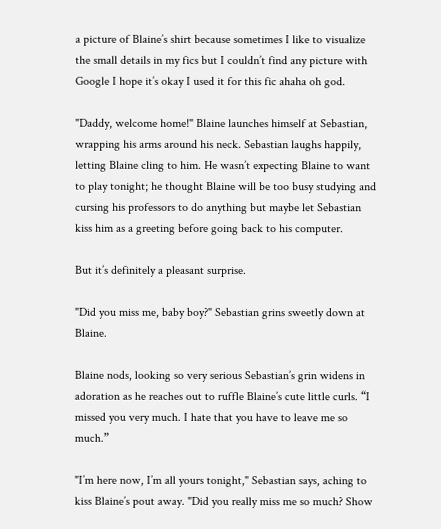a picture of Blaine’s shirt because sometimes I like to visualize the small details in my fics but I couldn’t find any picture with Google I hope it’s okay I used it for this fic ahaha oh god.

"Daddy, welcome home!" Blaine launches himself at Sebastian, wrapping his arms around his neck. Sebastian laughs happily, letting Blaine cling to him. He wasn’t expecting Blaine to want to play tonight; he thought Blaine will be too busy studying and cursing his professors to do anything but maybe let Sebastian kiss him as a greeting before going back to his computer.

But it’s definitely a pleasant surprise.

"Did you miss me, baby boy?" Sebastian grins sweetly down at Blaine.

Blaine nods, looking so very serious Sebastian’s grin widens in adoration as he reaches out to ruffle Blaine’s cute little curls. “I missed you very much. I hate that you have to leave me so much.”

"I’m here now, I’m all yours tonight," Sebastian says, aching to kiss Blaine’s pout away. "Did you really miss me so much? Show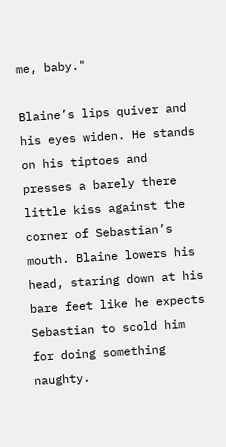me, baby."

Blaine’s lips quiver and his eyes widen. He stands on his tiptoes and presses a barely there little kiss against the corner of Sebastian’s mouth. Blaine lowers his head, staring down at his bare feet like he expects Sebastian to scold him for doing something naughty.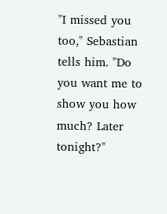"I missed you too," Sebastian tells him. "Do you want me to show you how much? Later tonight?"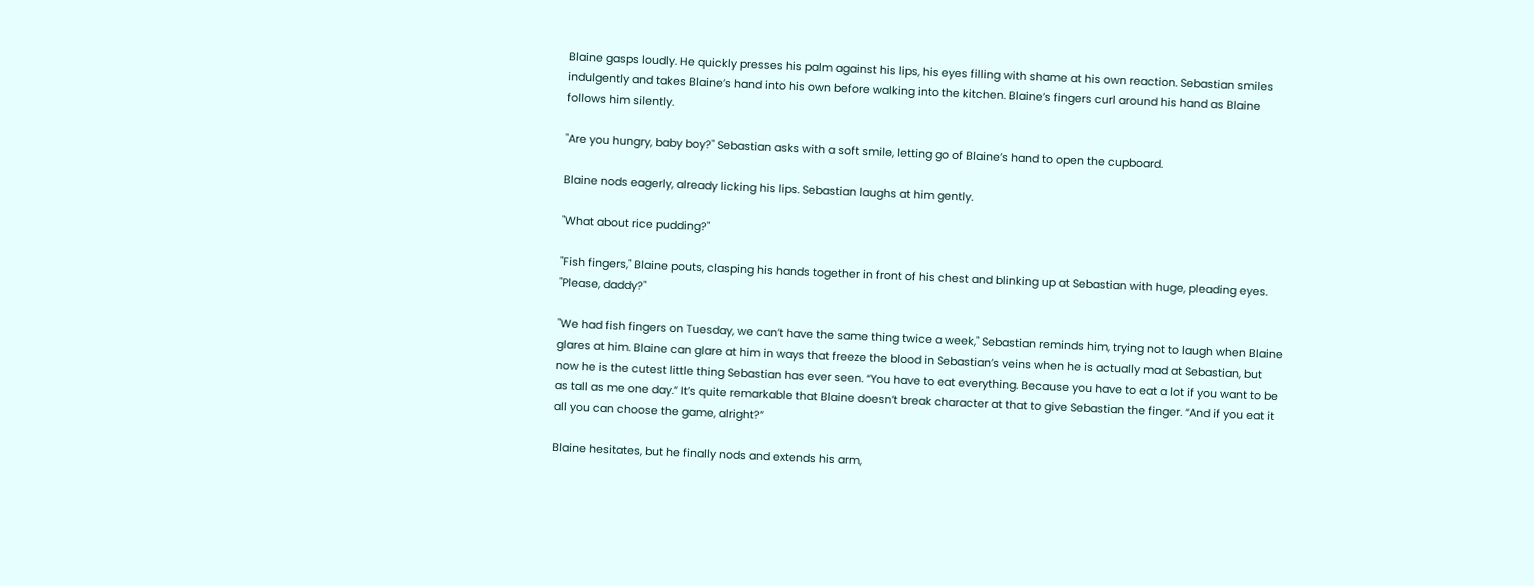Blaine gasps loudly. He quickly presses his palm against his lips, his eyes filling with shame at his own reaction. Sebastian smiles indulgently and takes Blaine’s hand into his own before walking into the kitchen. Blaine’s fingers curl around his hand as Blaine follows him silently.

"Are you hungry, baby boy?" Sebastian asks with a soft smile, letting go of Blaine’s hand to open the cupboard.

Blaine nods eagerly, already licking his lips. Sebastian laughs at him gently.

"What about rice pudding?"

"Fish fingers," Blaine pouts, clasping his hands together in front of his chest and blinking up at Sebastian with huge, pleading eyes. "Please, daddy?"

"We had fish fingers on Tuesday, we can’t have the same thing twice a week," Sebastian reminds him, trying not to laugh when Blaine glares at him. Blaine can glare at him in ways that freeze the blood in Sebastian’s veins when he is actually mad at Sebastian, but now he is the cutest little thing Sebastian has ever seen. “You have to eat everything. Because you have to eat a lot if you want to be as tall as me one day.” It’s quite remarkable that Blaine doesn’t break character at that to give Sebastian the finger. “And if you eat it all you can choose the game, alright?”

Blaine hesitates, but he finally nods and extends his arm,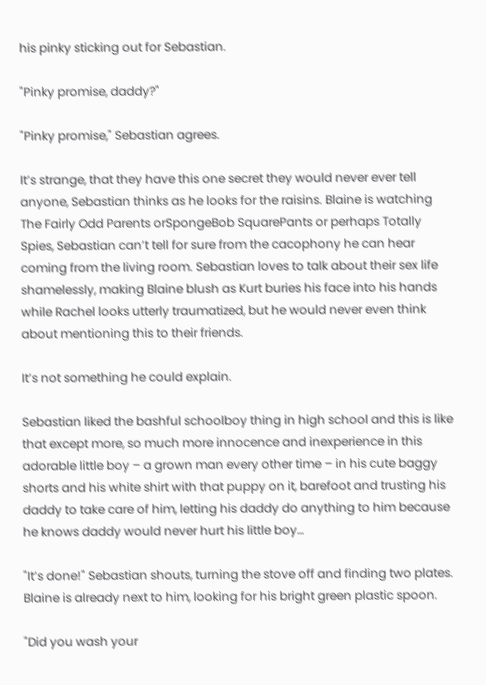his pinky sticking out for Sebastian.

"Pinky promise, daddy?"

"Pinky promise," Sebastian agrees.

It’s strange, that they have this one secret they would never ever tell anyone, Sebastian thinks as he looks for the raisins. Blaine is watching The Fairly Odd Parents orSpongeBob SquarePants or perhaps Totally Spies, Sebastian can’t tell for sure from the cacophony he can hear coming from the living room. Sebastian loves to talk about their sex life shamelessly, making Blaine blush as Kurt buries his face into his hands while Rachel looks utterly traumatized, but he would never even think about mentioning this to their friends.

It’s not something he could explain.

Sebastian liked the bashful schoolboy thing in high school and this is like that except more, so much more innocence and inexperience in this adorable little boy – a grown man every other time – in his cute baggy shorts and his white shirt with that puppy on it, barefoot and trusting his daddy to take care of him, letting his daddy do anything to him because he knows daddy would never hurt his little boy…

"It’s done!" Sebastian shouts, turning the stove off and finding two plates. Blaine is already next to him, looking for his bright green plastic spoon.

"Did you wash your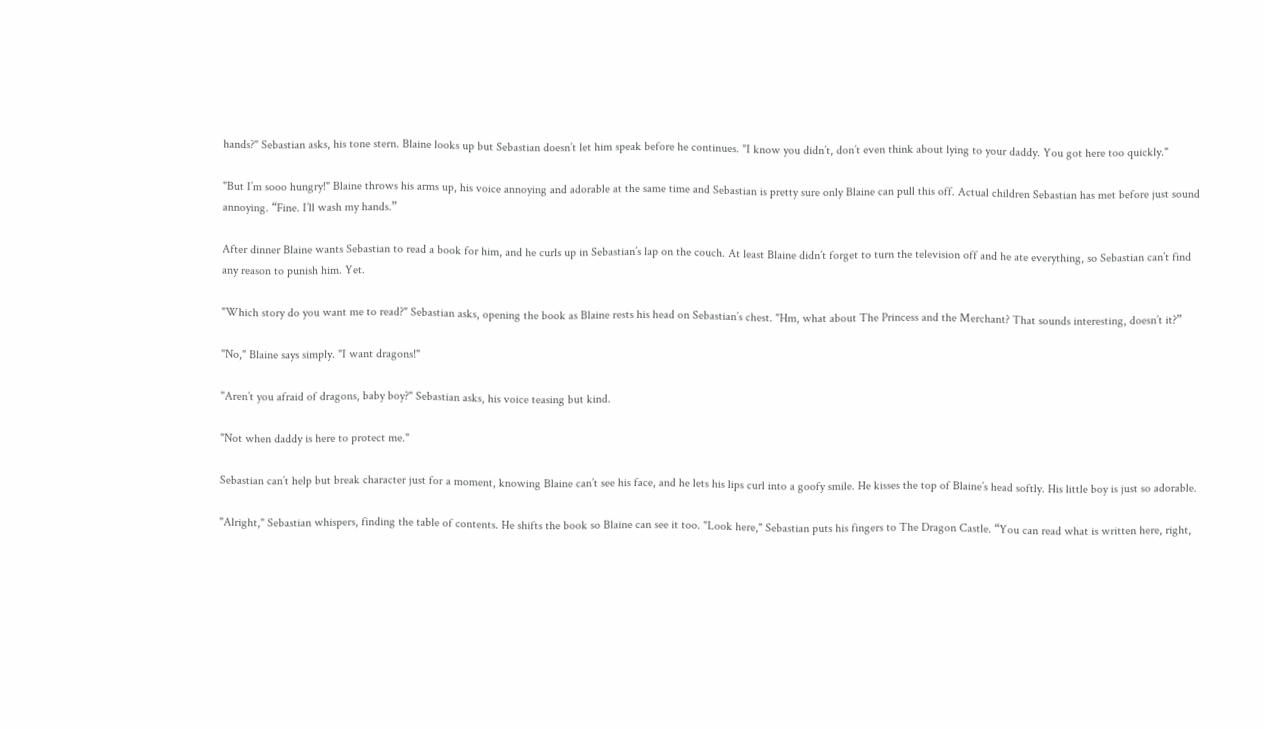hands?" Sebastian asks, his tone stern. Blaine looks up but Sebastian doesn’t let him speak before he continues. "I know you didn’t, don’t even think about lying to your daddy. You got here too quickly."

"But I’m sooo hungry!" Blaine throws his arms up, his voice annoying and adorable at the same time and Sebastian is pretty sure only Blaine can pull this off. Actual children Sebastian has met before just sound annoying. “Fine. I’ll wash my hands.”

After dinner Blaine wants Sebastian to read a book for him, and he curls up in Sebastian’s lap on the couch. At least Blaine didn’t forget to turn the television off and he ate everything, so Sebastian can’t find any reason to punish him. Yet.

"Which story do you want me to read?" Sebastian asks, opening the book as Blaine rests his head on Sebastian’s chest. "Hm, what about The Princess and the Merchant? That sounds interesting, doesn’t it?”

"No," Blaine says simply. "I want dragons!"

"Aren’t you afraid of dragons, baby boy?" Sebastian asks, his voice teasing but kind.

"Not when daddy is here to protect me."

Sebastian can’t help but break character just for a moment, knowing Blaine can’t see his face, and he lets his lips curl into a goofy smile. He kisses the top of Blaine’s head softly. His little boy is just so adorable.

"Alright," Sebastian whispers, finding the table of contents. He shifts the book so Blaine can see it too. "Look here," Sebastian puts his fingers to The Dragon Castle. “You can read what is written here, right,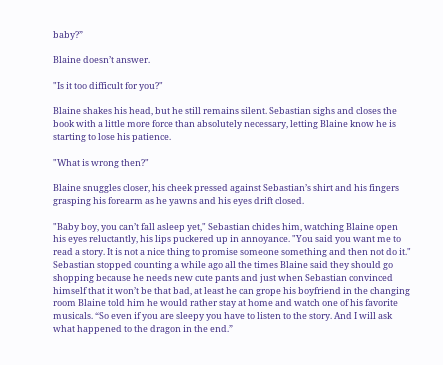baby?”

Blaine doesn’t answer.

"Is it too difficult for you?"

Blaine shakes his head, but he still remains silent. Sebastian sighs and closes the book with a little more force than absolutely necessary, letting Blaine know he is starting to lose his patience.

"What is wrong then?"

Blaine snuggles closer, his cheek pressed against Sebastian’s shirt and his fingers grasping his forearm as he yawns and his eyes drift closed.

"Baby boy, you can’t fall asleep yet," Sebastian chides him, watching Blaine open his eyes reluctantly, his lips puckered up in annoyance. "You said you want me to read a story. It is not a nice thing to promise someone something and then not do it." Sebastian stopped counting a while ago all the times Blaine said they should go shopping because he needs new cute pants and just when Sebastian convinced himself that it won’t be that bad, at least he can grope his boyfriend in the changing room Blaine told him he would rather stay at home and watch one of his favorite musicals. “So even if you are sleepy you have to listen to the story. And I will ask what happened to the dragon in the end.”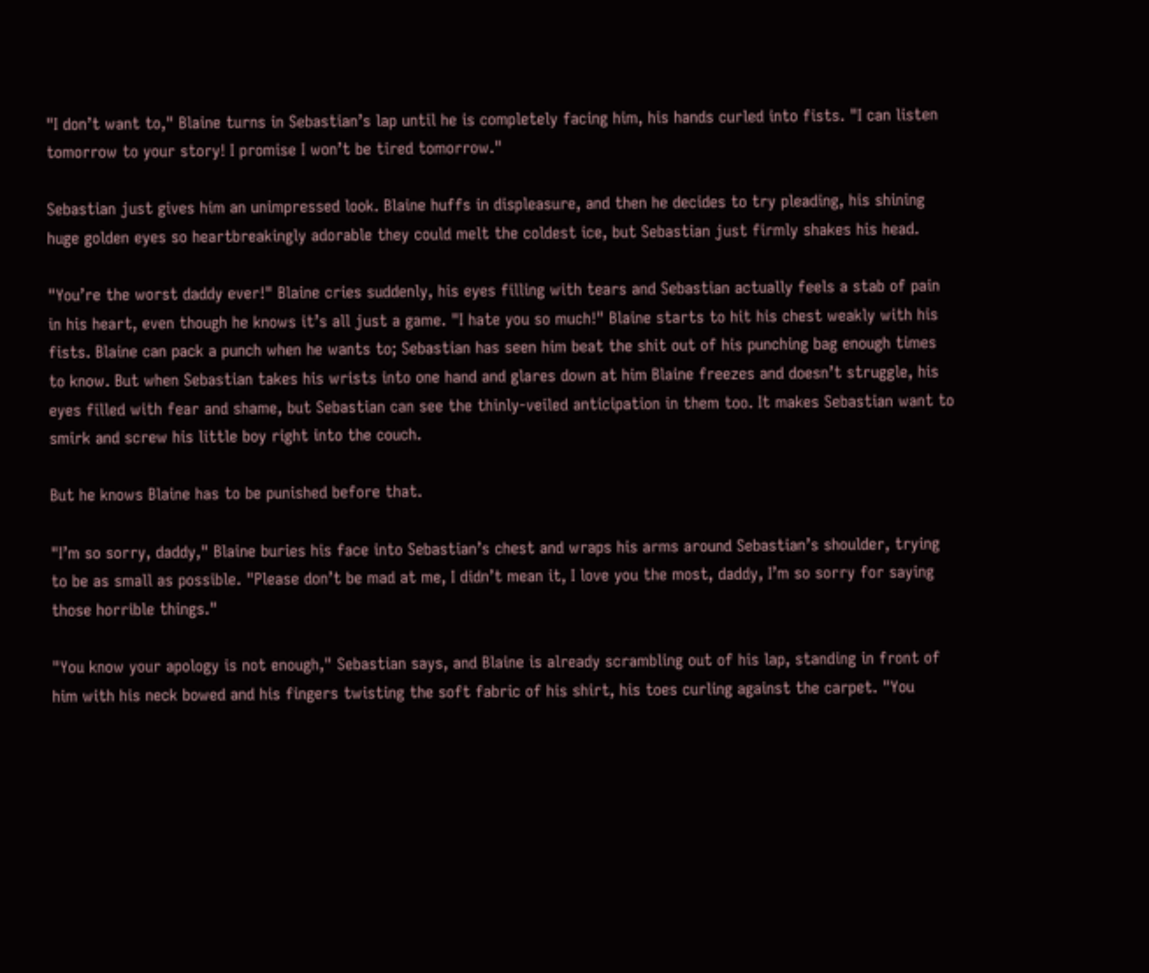"I don’t want to," Blaine turns in Sebastian’s lap until he is completely facing him, his hands curled into fists. "I can listen tomorrow to your story! I promise I won’t be tired tomorrow."

Sebastian just gives him an unimpressed look. Blaine huffs in displeasure, and then he decides to try pleading, his shining huge golden eyes so heartbreakingly adorable they could melt the coldest ice, but Sebastian just firmly shakes his head.

"You’re the worst daddy ever!" Blaine cries suddenly, his eyes filling with tears and Sebastian actually feels a stab of pain in his heart, even though he knows it’s all just a game. "I hate you so much!" Blaine starts to hit his chest weakly with his fists. Blaine can pack a punch when he wants to; Sebastian has seen him beat the shit out of his punching bag enough times to know. But when Sebastian takes his wrists into one hand and glares down at him Blaine freezes and doesn’t struggle, his eyes filled with fear and shame, but Sebastian can see the thinly-veiled anticipation in them too. It makes Sebastian want to smirk and screw his little boy right into the couch.

But he knows Blaine has to be punished before that.

"I’m so sorry, daddy," Blaine buries his face into Sebastian’s chest and wraps his arms around Sebastian’s shoulder, trying to be as small as possible. "Please don’t be mad at me, I didn’t mean it, I love you the most, daddy, I’m so sorry for saying those horrible things."

"You know your apology is not enough," Sebastian says, and Blaine is already scrambling out of his lap, standing in front of him with his neck bowed and his fingers twisting the soft fabric of his shirt, his toes curling against the carpet. "You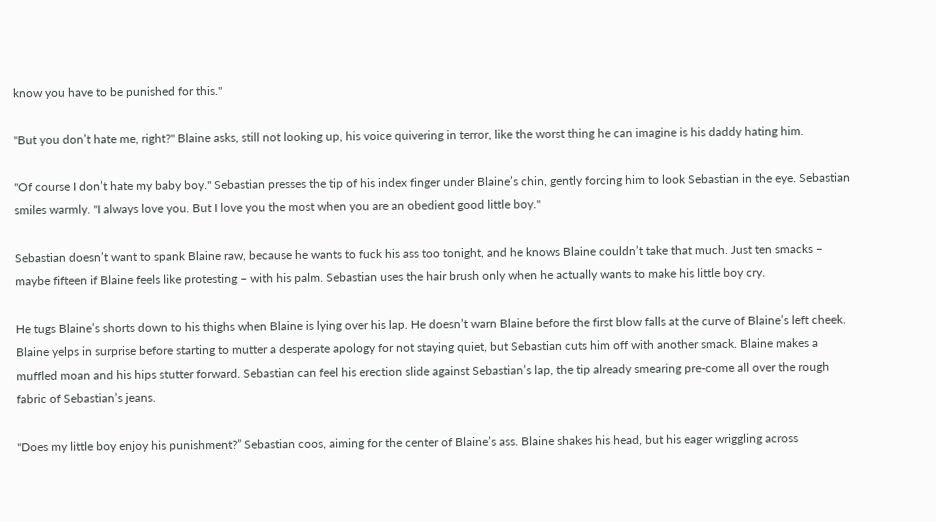know you have to be punished for this."

"But you don’t hate me, right?" Blaine asks, still not looking up, his voice quivering in terror, like the worst thing he can imagine is his daddy hating him.

"Of course I don’t hate my baby boy." Sebastian presses the tip of his index finger under Blaine’s chin, gently forcing him to look Sebastian in the eye. Sebastian smiles warmly. "I always love you. But I love you the most when you are an obedient good little boy."

Sebastian doesn’t want to spank Blaine raw, because he wants to fuck his ass too tonight, and he knows Blaine couldn’t take that much. Just ten smacks – maybe fifteen if Blaine feels like protesting – with his palm. Sebastian uses the hair brush only when he actually wants to make his little boy cry.

He tugs Blaine’s shorts down to his thighs when Blaine is lying over his lap. He doesn’t warn Blaine before the first blow falls at the curve of Blaine’s left cheek. Blaine yelps in surprise before starting to mutter a desperate apology for not staying quiet, but Sebastian cuts him off with another smack. Blaine makes a muffled moan and his hips stutter forward. Sebastian can feel his erection slide against Sebastian’s lap, the tip already smearing pre-come all over the rough fabric of Sebastian’s jeans.

"Does my little boy enjoy his punishment?” Sebastian coos, aiming for the center of Blaine’s ass. Blaine shakes his head, but his eager wriggling across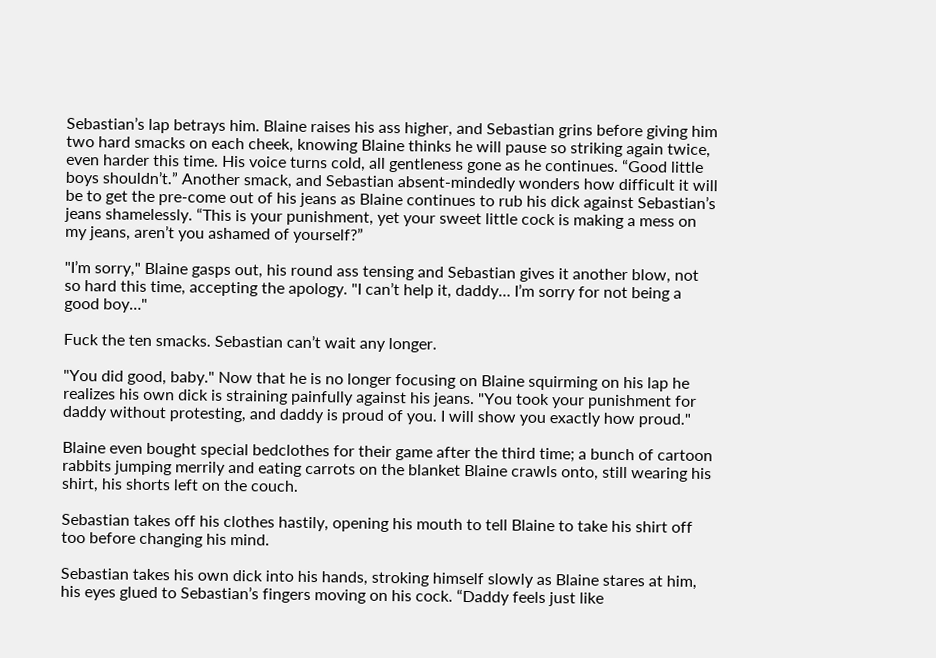Sebastian’s lap betrays him. Blaine raises his ass higher, and Sebastian grins before giving him two hard smacks on each cheek, knowing Blaine thinks he will pause so striking again twice, even harder this time. His voice turns cold, all gentleness gone as he continues. “Good little boys shouldn’t.” Another smack, and Sebastian absent-mindedly wonders how difficult it will be to get the pre-come out of his jeans as Blaine continues to rub his dick against Sebastian’s jeans shamelessly. “This is your punishment, yet your sweet little cock is making a mess on my jeans, aren’t you ashamed of yourself?”

"I’m sorry," Blaine gasps out, his round ass tensing and Sebastian gives it another blow, not so hard this time, accepting the apology. "I can’t help it, daddy… I’m sorry for not being a good boy…"

Fuck the ten smacks. Sebastian can’t wait any longer.

"You did good, baby." Now that he is no longer focusing on Blaine squirming on his lap he realizes his own dick is straining painfully against his jeans. "You took your punishment for daddy without protesting, and daddy is proud of you. I will show you exactly how proud."

Blaine even bought special bedclothes for their game after the third time; a bunch of cartoon rabbits jumping merrily and eating carrots on the blanket Blaine crawls onto, still wearing his shirt, his shorts left on the couch.

Sebastian takes off his clothes hastily, opening his mouth to tell Blaine to take his shirt off too before changing his mind.

Sebastian takes his own dick into his hands, stroking himself slowly as Blaine stares at him, his eyes glued to Sebastian’s fingers moving on his cock. “Daddy feels just like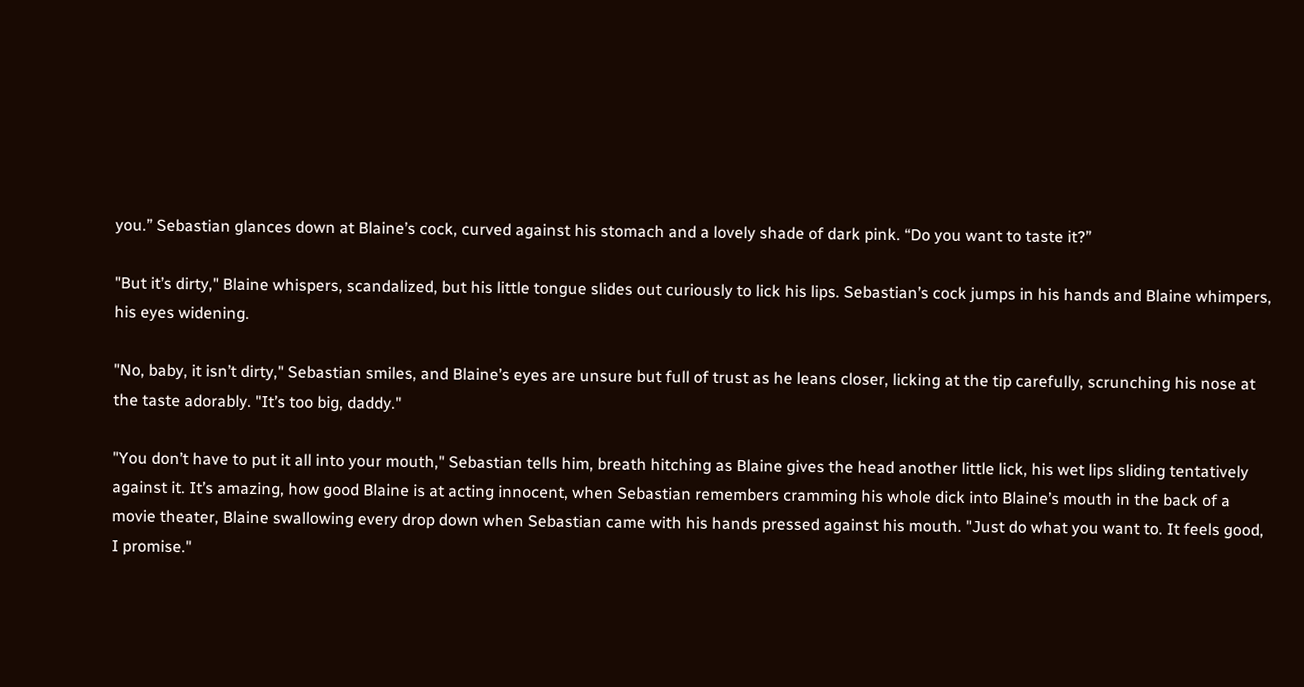you.” Sebastian glances down at Blaine’s cock, curved against his stomach and a lovely shade of dark pink. “Do you want to taste it?”

"But it’s dirty," Blaine whispers, scandalized, but his little tongue slides out curiously to lick his lips. Sebastian’s cock jumps in his hands and Blaine whimpers, his eyes widening.

"No, baby, it isn’t dirty," Sebastian smiles, and Blaine’s eyes are unsure but full of trust as he leans closer, licking at the tip carefully, scrunching his nose at the taste adorably. "It’s too big, daddy."

"You don’t have to put it all into your mouth," Sebastian tells him, breath hitching as Blaine gives the head another little lick, his wet lips sliding tentatively against it. It’s amazing, how good Blaine is at acting innocent, when Sebastian remembers cramming his whole dick into Blaine’s mouth in the back of a movie theater, Blaine swallowing every drop down when Sebastian came with his hands pressed against his mouth. "Just do what you want to. It feels good, I promise."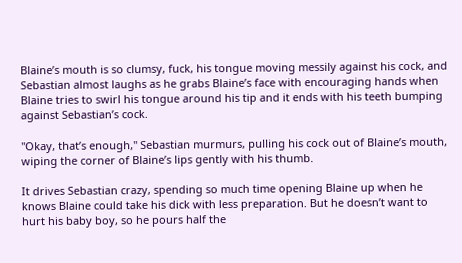Blaine’s mouth is so clumsy, fuck, his tongue moving messily against his cock, and Sebastian almost laughs as he grabs Blaine’s face with encouraging hands when Blaine tries to swirl his tongue around his tip and it ends with his teeth bumping against Sebastian’s cock.

"Okay, that’s enough," Sebastian murmurs, pulling his cock out of Blaine’s mouth, wiping the corner of Blaine’s lips gently with his thumb.

It drives Sebastian crazy, spending so much time opening Blaine up when he knows Blaine could take his dick with less preparation. But he doesn’t want to hurt his baby boy, so he pours half the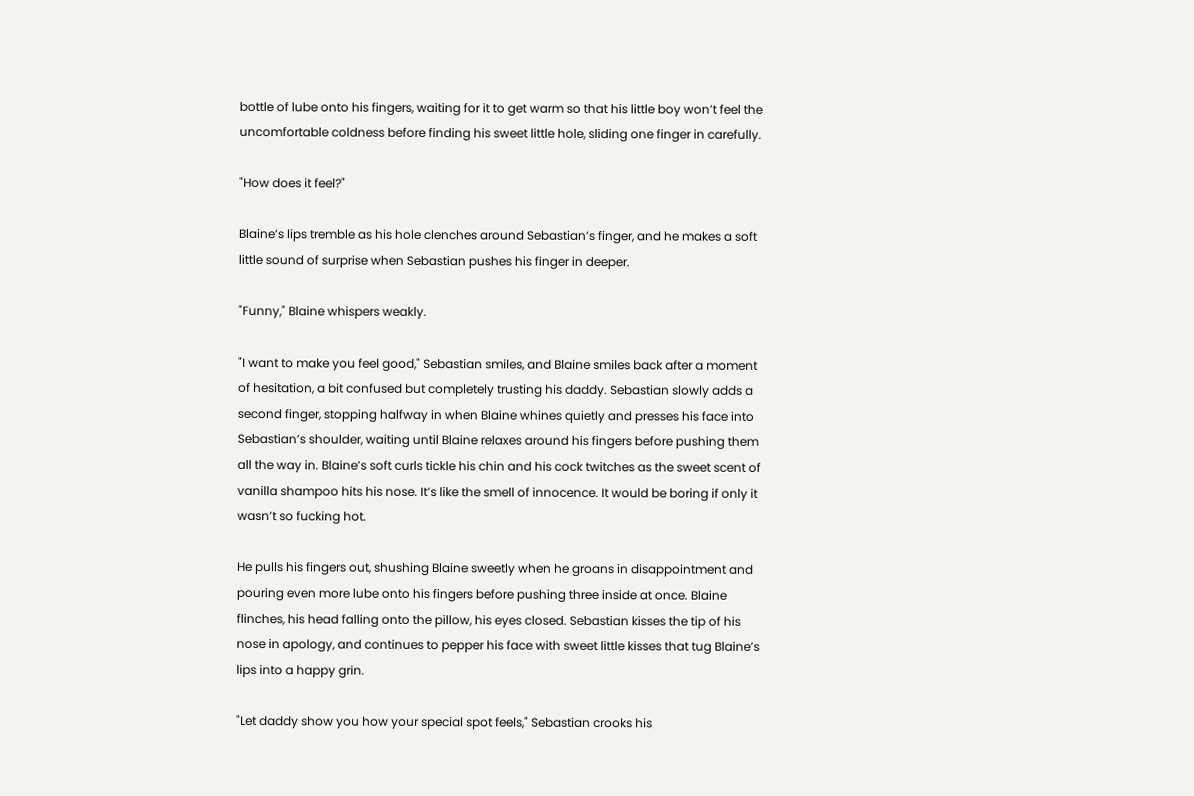bottle of lube onto his fingers, waiting for it to get warm so that his little boy won’t feel the uncomfortable coldness before finding his sweet little hole, sliding one finger in carefully.

"How does it feel?"

Blaine’s lips tremble as his hole clenches around Sebastian’s finger, and he makes a soft little sound of surprise when Sebastian pushes his finger in deeper.

"Funny," Blaine whispers weakly.

"I want to make you feel good," Sebastian smiles, and Blaine smiles back after a moment of hesitation, a bit confused but completely trusting his daddy. Sebastian slowly adds a second finger, stopping halfway in when Blaine whines quietly and presses his face into Sebastian’s shoulder, waiting until Blaine relaxes around his fingers before pushing them all the way in. Blaine’s soft curls tickle his chin and his cock twitches as the sweet scent of vanilla shampoo hits his nose. It’s like the smell of innocence. It would be boring if only it wasn’t so fucking hot.

He pulls his fingers out, shushing Blaine sweetly when he groans in disappointment and pouring even more lube onto his fingers before pushing three inside at once. Blaine flinches, his head falling onto the pillow, his eyes closed. Sebastian kisses the tip of his nose in apology, and continues to pepper his face with sweet little kisses that tug Blaine’s lips into a happy grin.

"Let daddy show you how your special spot feels," Sebastian crooks his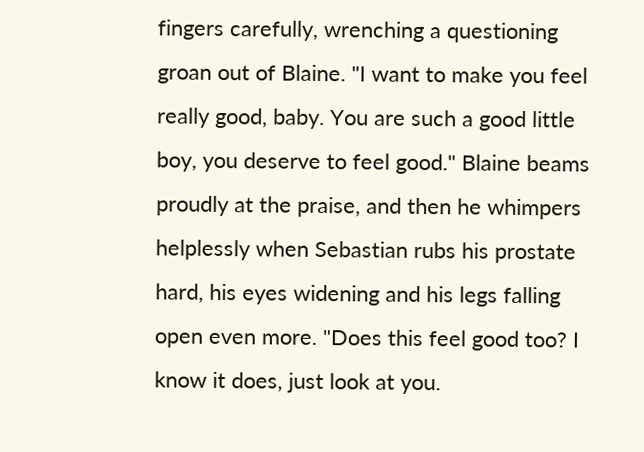fingers carefully, wrenching a questioning groan out of Blaine. "I want to make you feel really good, baby. You are such a good little boy, you deserve to feel good." Blaine beams proudly at the praise, and then he whimpers helplessly when Sebastian rubs his prostate hard, his eyes widening and his legs falling open even more. "Does this feel good too? I know it does, just look at you.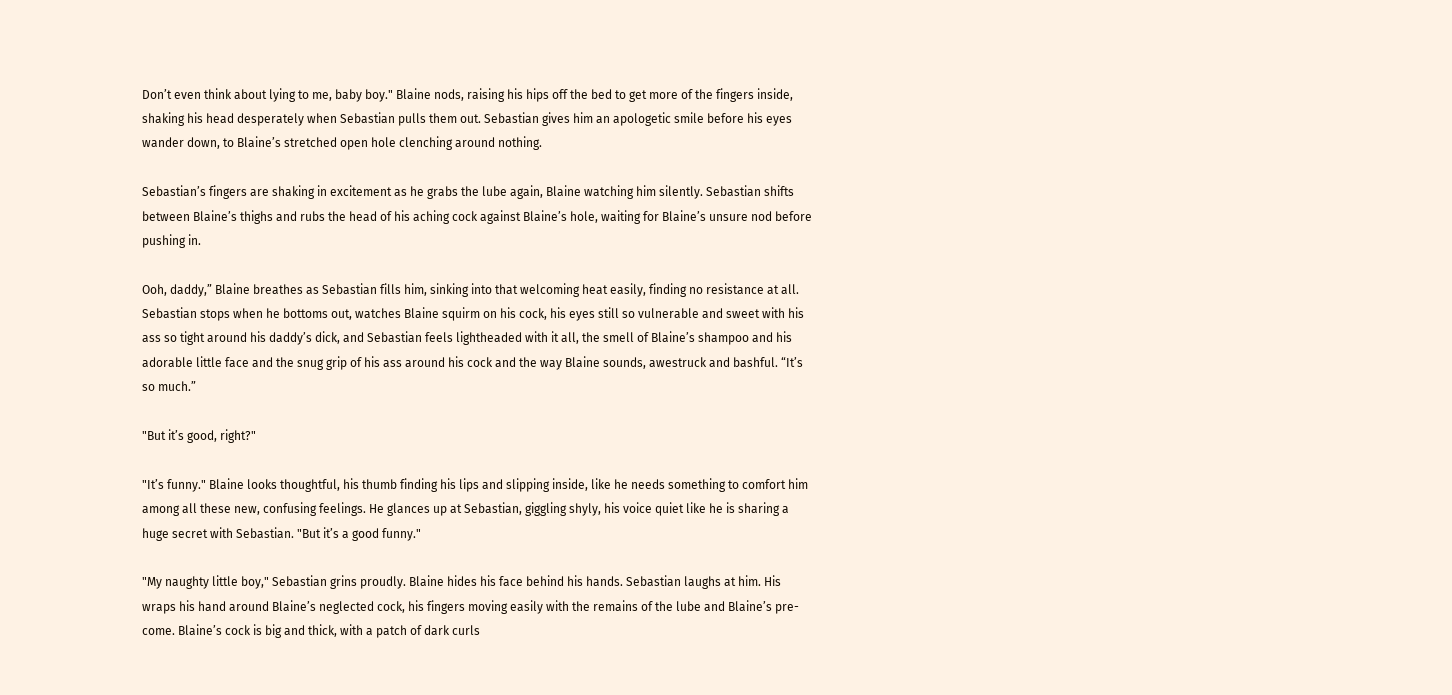Don’t even think about lying to me, baby boy." Blaine nods, raising his hips off the bed to get more of the fingers inside, shaking his head desperately when Sebastian pulls them out. Sebastian gives him an apologetic smile before his eyes wander down, to Blaine’s stretched open hole clenching around nothing.

Sebastian’s fingers are shaking in excitement as he grabs the lube again, Blaine watching him silently. Sebastian shifts between Blaine’s thighs and rubs the head of his aching cock against Blaine’s hole, waiting for Blaine’s unsure nod before pushing in.

Ooh, daddy,” Blaine breathes as Sebastian fills him, sinking into that welcoming heat easily, finding no resistance at all. Sebastian stops when he bottoms out, watches Blaine squirm on his cock, his eyes still so vulnerable and sweet with his ass so tight around his daddy’s dick, and Sebastian feels lightheaded with it all, the smell of Blaine’s shampoo and his adorable little face and the snug grip of his ass around his cock and the way Blaine sounds, awestruck and bashful. “It’s so much.”

"But it’s good, right?"

"It’s funny." Blaine looks thoughtful, his thumb finding his lips and slipping inside, like he needs something to comfort him among all these new, confusing feelings. He glances up at Sebastian, giggling shyly, his voice quiet like he is sharing a huge secret with Sebastian. "But it’s a good funny."

"My naughty little boy," Sebastian grins proudly. Blaine hides his face behind his hands. Sebastian laughs at him. His wraps his hand around Blaine’s neglected cock, his fingers moving easily with the remains of the lube and Blaine’s pre-come. Blaine’s cock is big and thick, with a patch of dark curls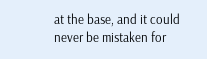at the base, and it could never be mistaken for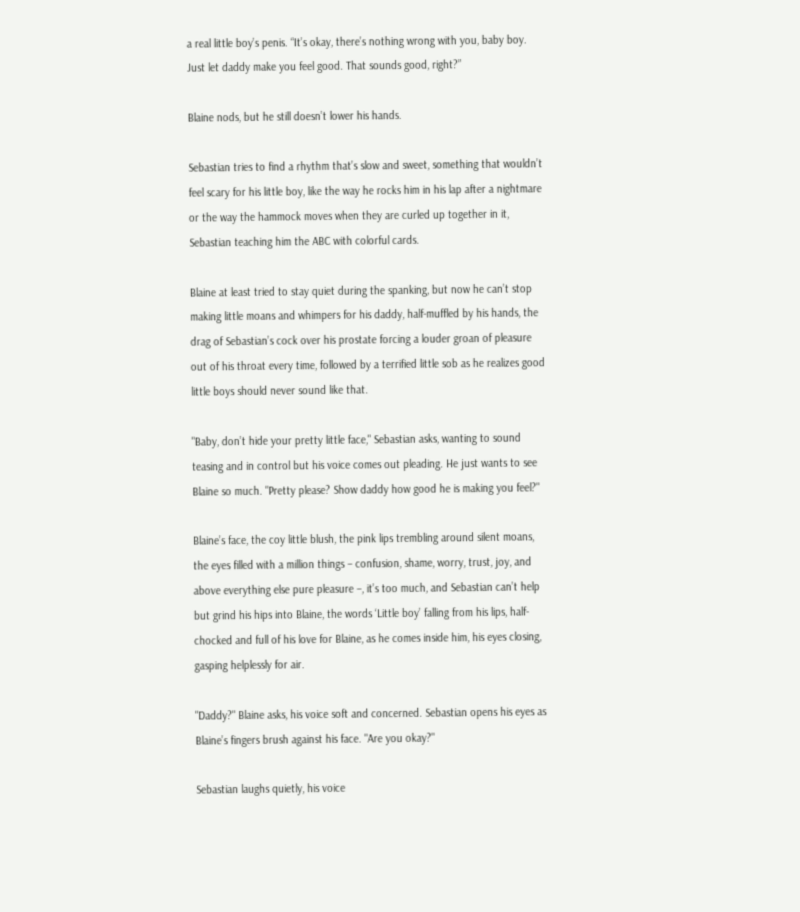a real little boy’s penis. “It’s okay, there’s nothing wrong with you, baby boy. Just let daddy make you feel good. That sounds good, right?”

Blaine nods, but he still doesn’t lower his hands.

Sebastian tries to find a rhythm that’s slow and sweet, something that wouldn’t feel scary for his little boy, like the way he rocks him in his lap after a nightmare or the way the hammock moves when they are curled up together in it, Sebastian teaching him the ABC with colorful cards.

Blaine at least tried to stay quiet during the spanking, but now he can’t stop making little moans and whimpers for his daddy, half-muffled by his hands, the drag of Sebastian’s cock over his prostate forcing a louder groan of pleasure out of his throat every time, followed by a terrified little sob as he realizes good little boys should never sound like that.

"Baby, don’t hide your pretty little face," Sebastian asks, wanting to sound teasing and in control but his voice comes out pleading. He just wants to see Blaine so much. "Pretty please? Show daddy how good he is making you feel?"

Blaine’s face, the coy little blush, the pink lips trembling around silent moans, the eyes filled with a million things – confusion, shame, worry, trust, joy, and above everything else pure pleasure –, it’s too much, and Sebastian can’t help but grind his hips into Blaine, the words ‘Little boy’ falling from his lips, half-chocked and full of his love for Blaine, as he comes inside him, his eyes closing, gasping helplessly for air.

"Daddy?" Blaine asks, his voice soft and concerned. Sebastian opens his eyes as Blaine’s fingers brush against his face. "Are you okay?"

Sebastian laughs quietly, his voice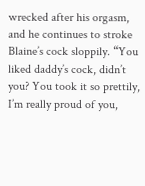wrecked after his orgasm, and he continues to stroke Blaine’s cock sloppily. “You liked daddy’s cock, didn’t you? You took it so prettily, I’m really proud of you,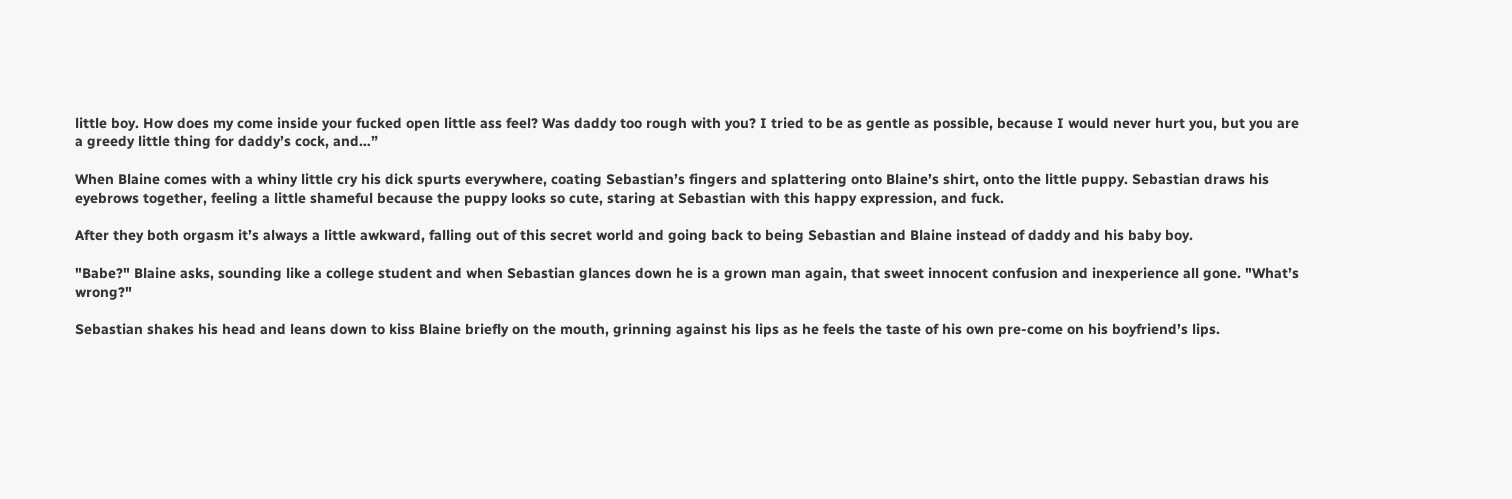little boy. How does my come inside your fucked open little ass feel? Was daddy too rough with you? I tried to be as gentle as possible, because I would never hurt you, but you are a greedy little thing for daddy’s cock, and…”

When Blaine comes with a whiny little cry his dick spurts everywhere, coating Sebastian’s fingers and splattering onto Blaine’s shirt, onto the little puppy. Sebastian draws his eyebrows together, feeling a little shameful because the puppy looks so cute, staring at Sebastian with this happy expression, and fuck.

After they both orgasm it’s always a little awkward, falling out of this secret world and going back to being Sebastian and Blaine instead of daddy and his baby boy.

"Babe?" Blaine asks, sounding like a college student and when Sebastian glances down he is a grown man again, that sweet innocent confusion and inexperience all gone. "What’s wrong?"

Sebastian shakes his head and leans down to kiss Blaine briefly on the mouth, grinning against his lips as he feels the taste of his own pre-come on his boyfriend’s lips.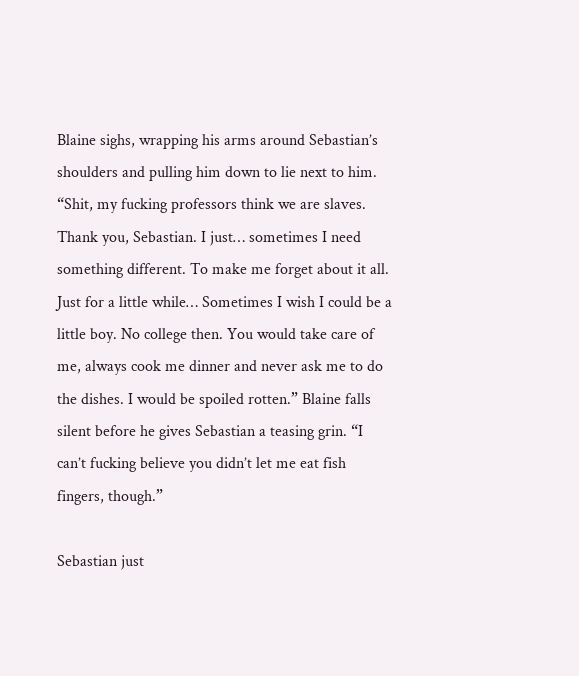Blaine sighs, wrapping his arms around Sebastian’s shoulders and pulling him down to lie next to him. “Shit, my fucking professors think we are slaves. Thank you, Sebastian. I just… sometimes I need something different. To make me forget about it all. Just for a little while… Sometimes I wish I could be a little boy. No college then. You would take care of me, always cook me dinner and never ask me to do the dishes. I would be spoiled rotten.” Blaine falls silent before he gives Sebastian a teasing grin. “I can’t fucking believe you didn’t let me eat fish fingers, though.”

Sebastian just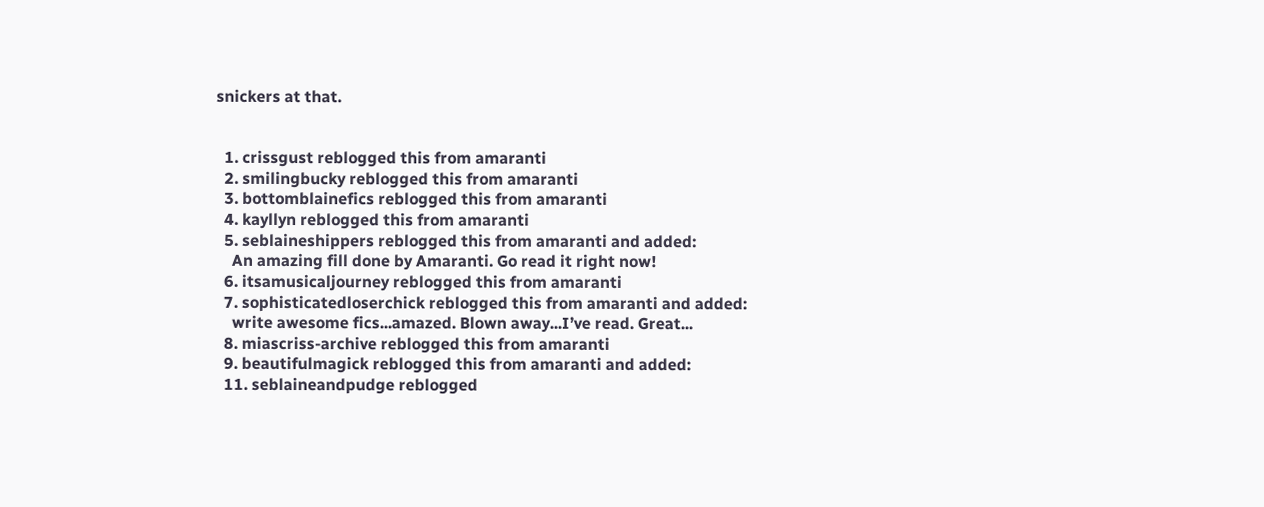snickers at that.


  1. crissgust reblogged this from amaranti
  2. smilingbucky reblogged this from amaranti
  3. bottomblainefics reblogged this from amaranti
  4. kayllyn reblogged this from amaranti
  5. seblaineshippers reblogged this from amaranti and added:
    An amazing fill done by Amaranti. Go read it right now!
  6. itsamusicaljourney reblogged this from amaranti
  7. sophisticatedloserchick reblogged this from amaranti and added:
    write awesome fics...amazed. Blown away...I’ve read. Great...
  8. miascriss-archive reblogged this from amaranti
  9. beautifulmagick reblogged this from amaranti and added:
  11. seblaineandpudge reblogged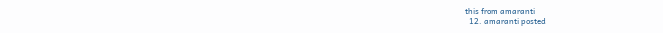this from amaranti
  12. amaranti posted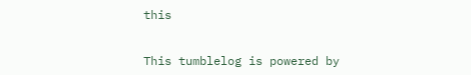this


This tumblelog is powered by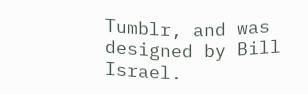Tumblr, and was designed by Bill Israel.